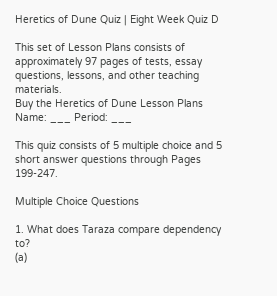Heretics of Dune Quiz | Eight Week Quiz D

This set of Lesson Plans consists of approximately 97 pages of tests, essay questions, lessons, and other teaching materials.
Buy the Heretics of Dune Lesson Plans
Name: ___ Period: ___

This quiz consists of 5 multiple choice and 5 short answer questions through Pages 199-247.

Multiple Choice Questions

1. What does Taraza compare dependency to?
(a)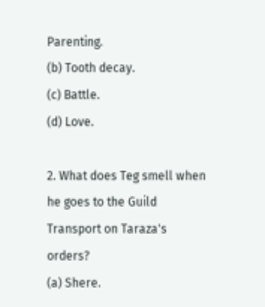Parenting.
(b) Tooth decay.
(c) Battle.
(d) Love.

2. What does Teg smell when he goes to the Guild Transport on Taraza's orders?
(a) Shere.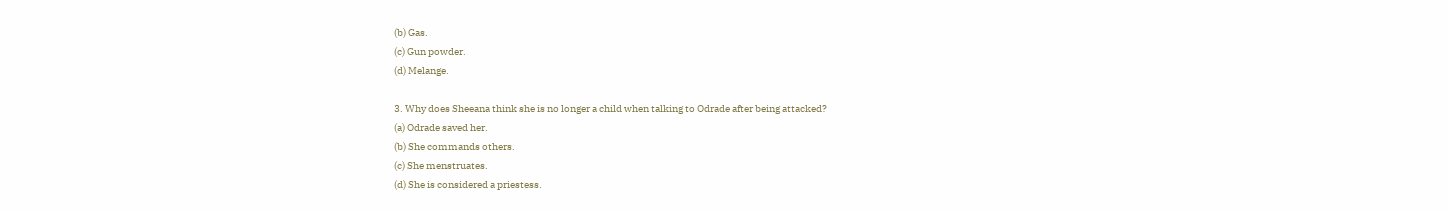(b) Gas.
(c) Gun powder.
(d) Melange.

3. Why does Sheeana think she is no longer a child when talking to Odrade after being attacked?
(a) Odrade saved her.
(b) She commands others.
(c) She menstruates.
(d) She is considered a priestess.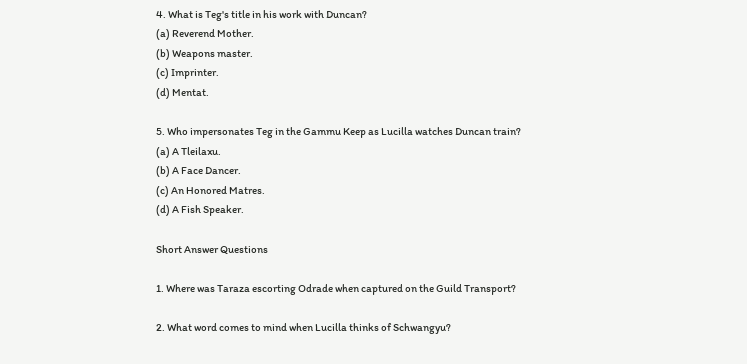4. What is Teg's title in his work with Duncan?
(a) Reverend Mother.
(b) Weapons master.
(c) Imprinter.
(d) Mentat.

5. Who impersonates Teg in the Gammu Keep as Lucilla watches Duncan train?
(a) A Tleilaxu.
(b) A Face Dancer.
(c) An Honored Matres.
(d) A Fish Speaker.

Short Answer Questions

1. Where was Taraza escorting Odrade when captured on the Guild Transport?

2. What word comes to mind when Lucilla thinks of Schwangyu?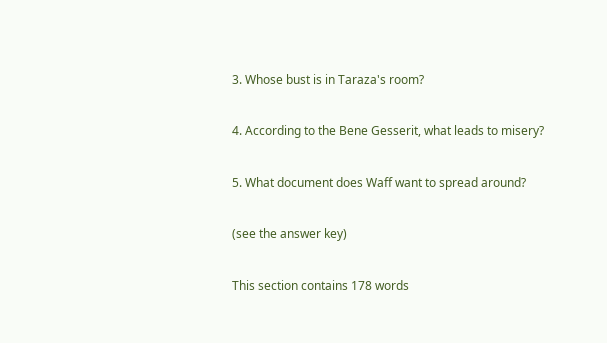3. Whose bust is in Taraza's room?

4. According to the Bene Gesserit, what leads to misery?

5. What document does Waff want to spread around?

(see the answer key)

This section contains 178 words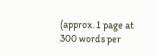(approx. 1 page at 300 words per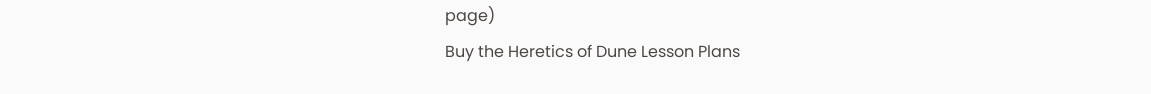page)
Buy the Heretics of Dune Lesson Plans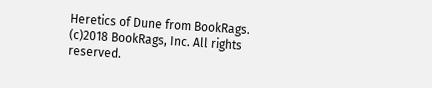Heretics of Dune from BookRags. (c)2018 BookRags, Inc. All rights reserved.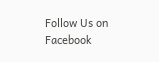Follow Us on Facebook